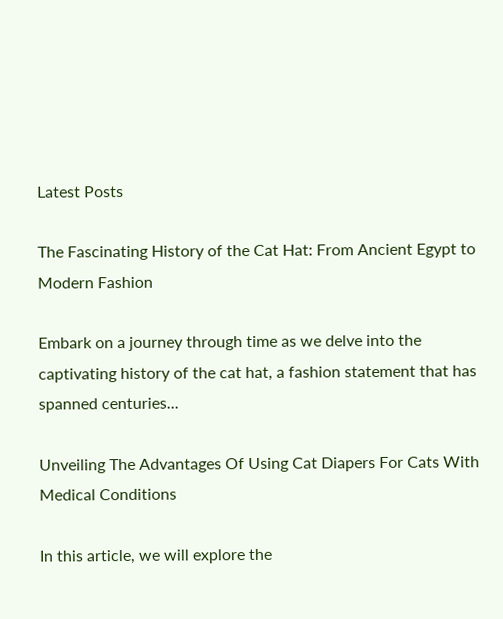Latest Posts

The Fascinating History of the Cat Hat: From Ancient Egypt to Modern Fashion

Embark on a journey through time as we delve into the captivating history of the cat hat, a fashion statement that has spanned centuries...

Unveiling The Advantages Of Using Cat Diapers For Cats With Medical Conditions

In this article, we will explore the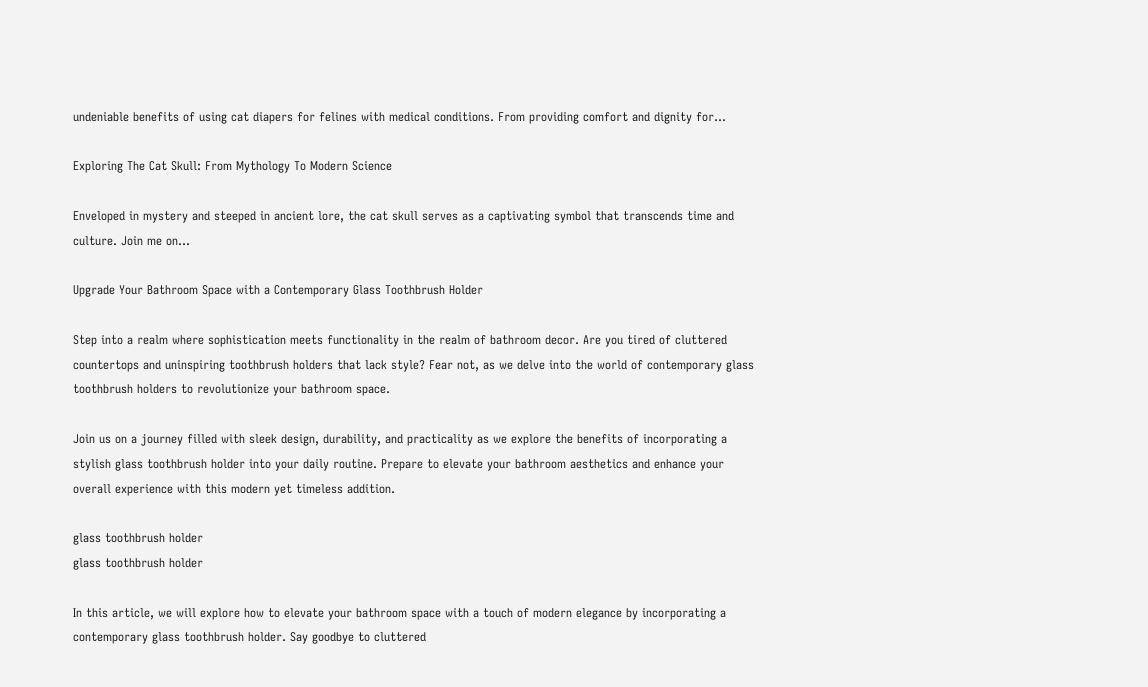undeniable benefits of using cat diapers for felines with medical conditions. From providing comfort and dignity for...

Exploring The Cat Skull: From Mythology To Modern Science

Enveloped in mystery and steeped in ancient lore, the cat skull serves as a captivating symbol that transcends time and culture. Join me on...

Upgrade Your Bathroom Space with a Contemporary Glass Toothbrush Holder

Step into a realm where sophistication meets functionality in the realm of bathroom decor. Are you tired of cluttered countertops and uninspiring toothbrush holders that lack style? Fear not, as we delve into the world of contemporary glass toothbrush holders to revolutionize your bathroom space.

Join us on a journey filled with sleek design, durability, and practicality as we explore the benefits of incorporating a stylish glass toothbrush holder into your daily routine. Prepare to elevate your bathroom aesthetics and enhance your overall experience with this modern yet timeless addition.

glass toothbrush holder
glass toothbrush holder

In this article, we will explore how to elevate your bathroom space with a touch of modern elegance by incorporating a contemporary glass toothbrush holder. Say goodbye to cluttered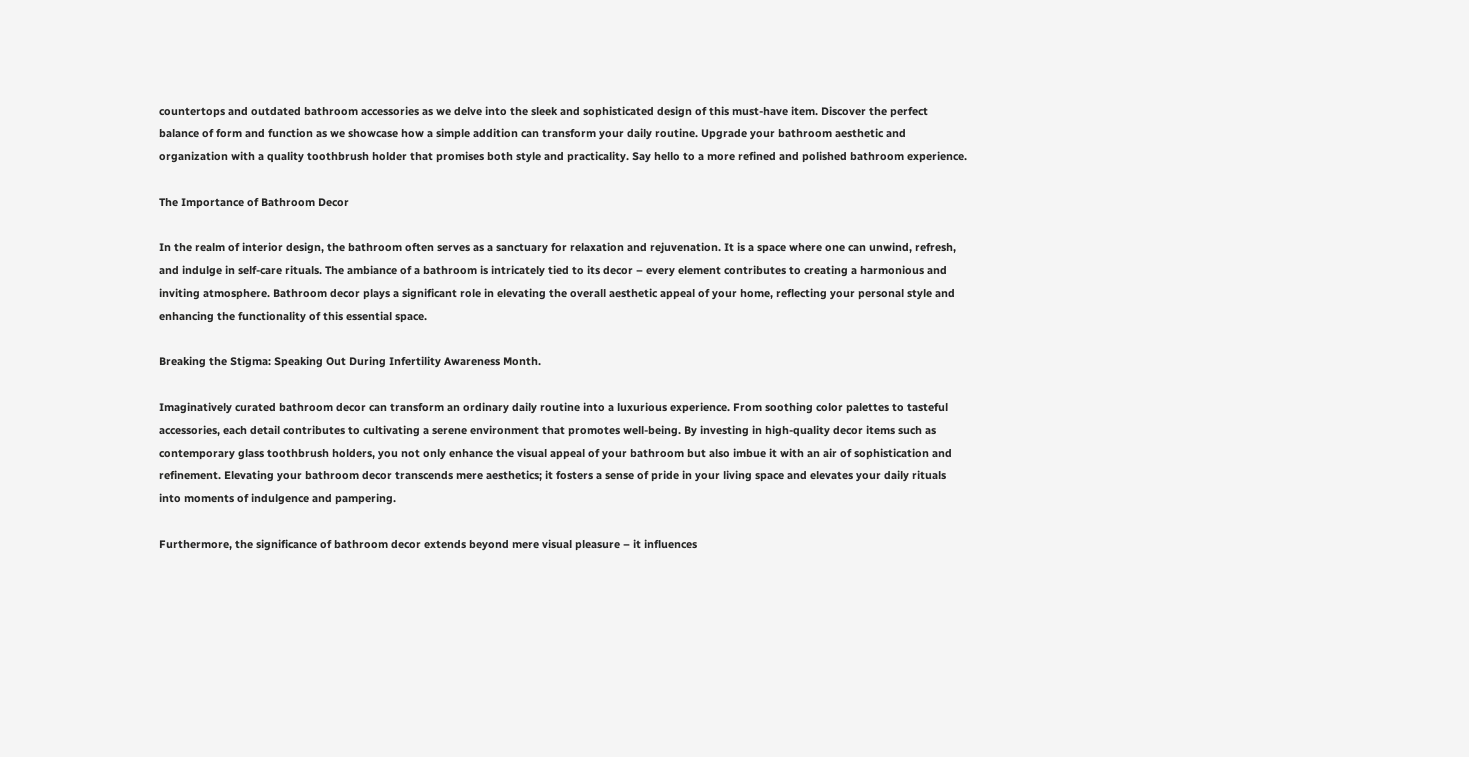countertops and outdated bathroom accessories as we delve into the sleek and sophisticated design of this must-have item. Discover the perfect balance of form and function as we showcase how a simple addition can transform your daily routine. Upgrade your bathroom aesthetic and organization with a quality toothbrush holder that promises both style and practicality. Say hello to a more refined and polished bathroom experience.

The Importance of Bathroom Decor

In the realm of interior design, the bathroom often serves as a sanctuary for relaxation and rejuvenation. It is a space where one can unwind, refresh, and indulge in self-care rituals. The ambiance of a bathroom is intricately tied to its decor – every element contributes to creating a harmonious and inviting atmosphere. Bathroom decor plays a significant role in elevating the overall aesthetic appeal of your home, reflecting your personal style and enhancing the functionality of this essential space.

Breaking the Stigma: Speaking Out During Infertility Awareness Month.

Imaginatively curated bathroom decor can transform an ordinary daily routine into a luxurious experience. From soothing color palettes to tasteful accessories, each detail contributes to cultivating a serene environment that promotes well-being. By investing in high-quality decor items such as contemporary glass toothbrush holders, you not only enhance the visual appeal of your bathroom but also imbue it with an air of sophistication and refinement. Elevating your bathroom decor transcends mere aesthetics; it fosters a sense of pride in your living space and elevates your daily rituals into moments of indulgence and pampering.

Furthermore, the significance of bathroom decor extends beyond mere visual pleasure – it influences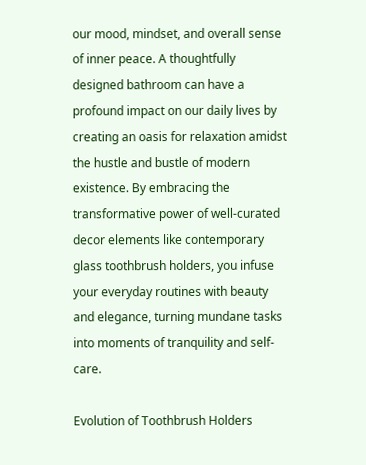our mood, mindset, and overall sense of inner peace. A thoughtfully designed bathroom can have a profound impact on our daily lives by creating an oasis for relaxation amidst the hustle and bustle of modern existence. By embracing the transformative power of well-curated decor elements like contemporary glass toothbrush holders, you infuse your everyday routines with beauty and elegance, turning mundane tasks into moments of tranquility and self-care.

Evolution of Toothbrush Holders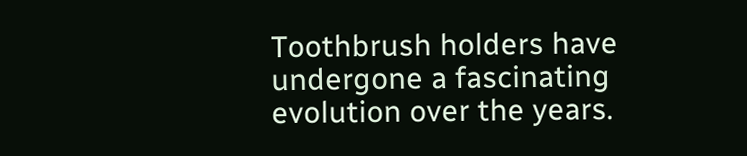Toothbrush holders have undergone a fascinating evolution over the years.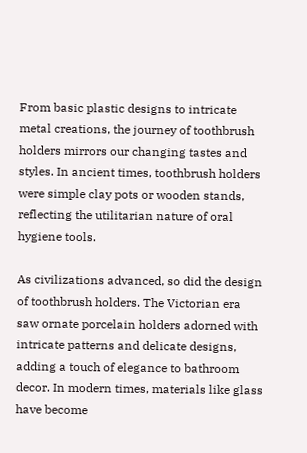From basic plastic designs to intricate metal creations, the journey of toothbrush holders mirrors our changing tastes and styles. In ancient times, toothbrush holders were simple clay pots or wooden stands, reflecting the utilitarian nature of oral hygiene tools.

As civilizations advanced, so did the design of toothbrush holders. The Victorian era saw ornate porcelain holders adorned with intricate patterns and delicate designs, adding a touch of elegance to bathroom decor. In modern times, materials like glass have become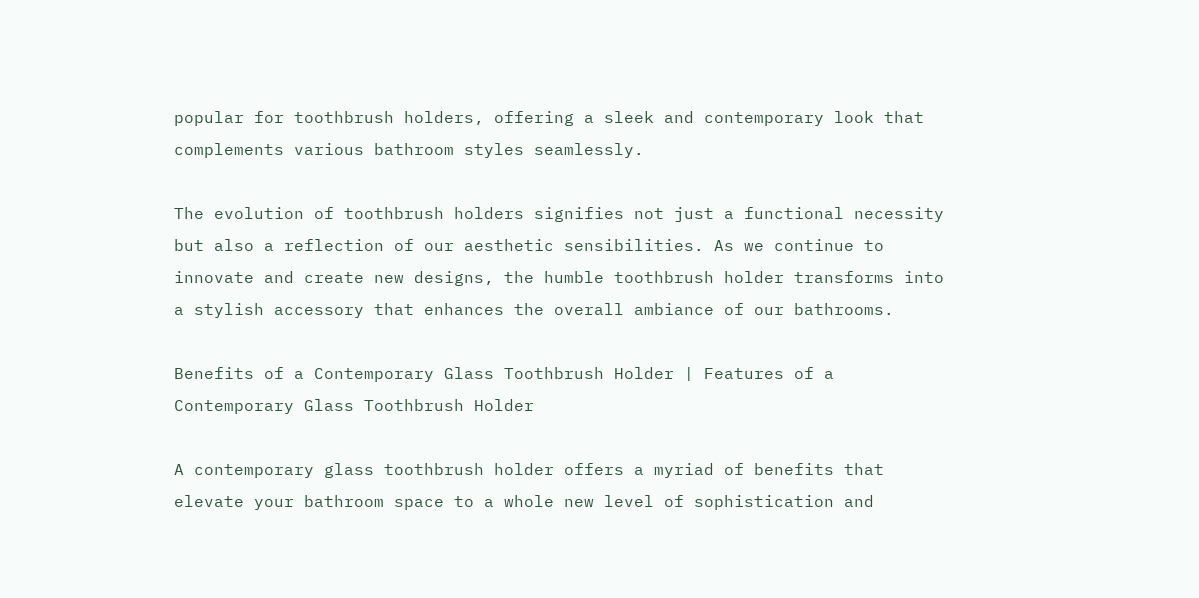popular for toothbrush holders, offering a sleek and contemporary look that complements various bathroom styles seamlessly.

The evolution of toothbrush holders signifies not just a functional necessity but also a reflection of our aesthetic sensibilities. As we continue to innovate and create new designs, the humble toothbrush holder transforms into a stylish accessory that enhances the overall ambiance of our bathrooms.

Benefits of a Contemporary Glass Toothbrush Holder | Features of a Contemporary Glass Toothbrush Holder

A contemporary glass toothbrush holder offers a myriad of benefits that elevate your bathroom space to a whole new level of sophistication and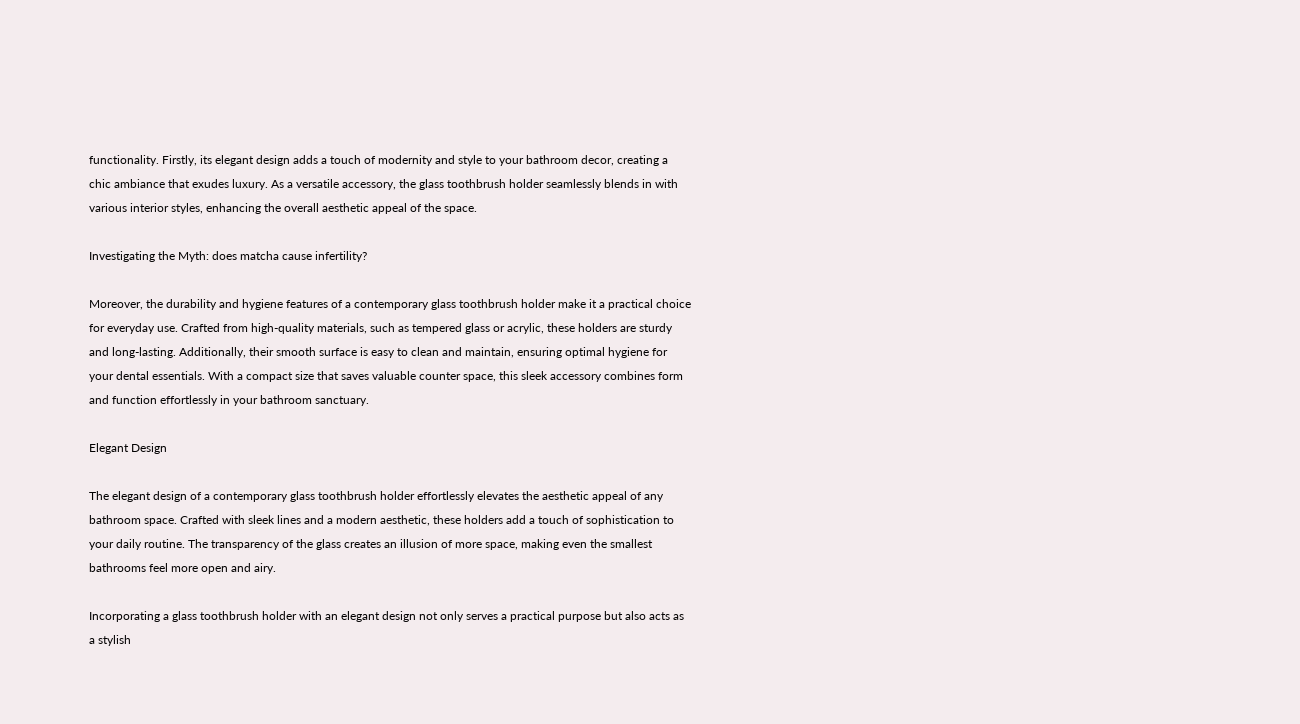functionality. Firstly, its elegant design adds a touch of modernity and style to your bathroom decor, creating a chic ambiance that exudes luxury. As a versatile accessory, the glass toothbrush holder seamlessly blends in with various interior styles, enhancing the overall aesthetic appeal of the space.

Investigating the Myth: does matcha cause infertility?

Moreover, the durability and hygiene features of a contemporary glass toothbrush holder make it a practical choice for everyday use. Crafted from high-quality materials, such as tempered glass or acrylic, these holders are sturdy and long-lasting. Additionally, their smooth surface is easy to clean and maintain, ensuring optimal hygiene for your dental essentials. With a compact size that saves valuable counter space, this sleek accessory combines form and function effortlessly in your bathroom sanctuary.

Elegant Design

The elegant design of a contemporary glass toothbrush holder effortlessly elevates the aesthetic appeal of any bathroom space. Crafted with sleek lines and a modern aesthetic, these holders add a touch of sophistication to your daily routine. The transparency of the glass creates an illusion of more space, making even the smallest bathrooms feel more open and airy.

Incorporating a glass toothbrush holder with an elegant design not only serves a practical purpose but also acts as a stylish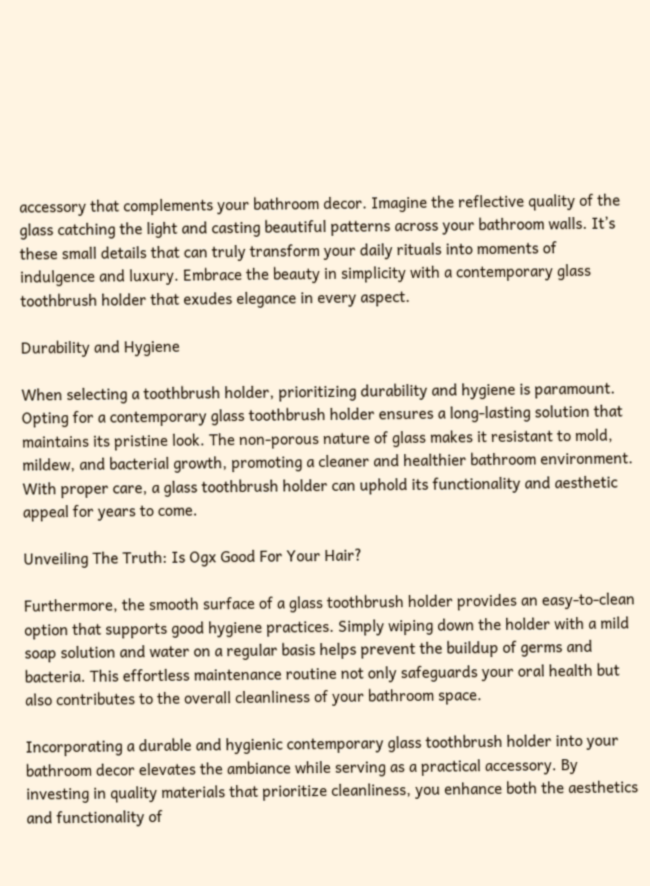accessory that complements your bathroom decor. Imagine the reflective quality of the glass catching the light and casting beautiful patterns across your bathroom walls. It’s these small details that can truly transform your daily rituals into moments of indulgence and luxury. Embrace the beauty in simplicity with a contemporary glass toothbrush holder that exudes elegance in every aspect.

Durability and Hygiene

When selecting a toothbrush holder, prioritizing durability and hygiene is paramount. Opting for a contemporary glass toothbrush holder ensures a long-lasting solution that maintains its pristine look. The non-porous nature of glass makes it resistant to mold, mildew, and bacterial growth, promoting a cleaner and healthier bathroom environment. With proper care, a glass toothbrush holder can uphold its functionality and aesthetic appeal for years to come.

Unveiling The Truth: Is Ogx Good For Your Hair?

Furthermore, the smooth surface of a glass toothbrush holder provides an easy-to-clean option that supports good hygiene practices. Simply wiping down the holder with a mild soap solution and water on a regular basis helps prevent the buildup of germs and bacteria. This effortless maintenance routine not only safeguards your oral health but also contributes to the overall cleanliness of your bathroom space.

Incorporating a durable and hygienic contemporary glass toothbrush holder into your bathroom decor elevates the ambiance while serving as a practical accessory. By investing in quality materials that prioritize cleanliness, you enhance both the aesthetics and functionality of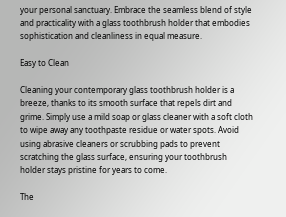your personal sanctuary. Embrace the seamless blend of style and practicality with a glass toothbrush holder that embodies sophistication and cleanliness in equal measure.

Easy to Clean

Cleaning your contemporary glass toothbrush holder is a breeze, thanks to its smooth surface that repels dirt and grime. Simply use a mild soap or glass cleaner with a soft cloth to wipe away any toothpaste residue or water spots. Avoid using abrasive cleaners or scrubbing pads to prevent scratching the glass surface, ensuring your toothbrush holder stays pristine for years to come.

The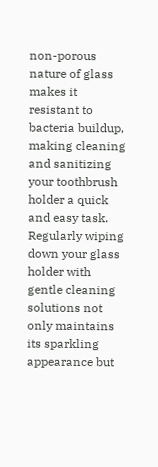non-porous nature of glass makes it resistant to bacteria buildup, making cleaning and sanitizing your toothbrush holder a quick and easy task. Regularly wiping down your glass holder with gentle cleaning solutions not only maintains its sparkling appearance but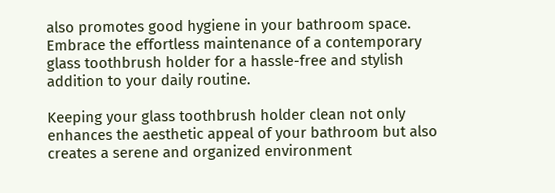also promotes good hygiene in your bathroom space. Embrace the effortless maintenance of a contemporary glass toothbrush holder for a hassle-free and stylish addition to your daily routine.

Keeping your glass toothbrush holder clean not only enhances the aesthetic appeal of your bathroom but also creates a serene and organized environment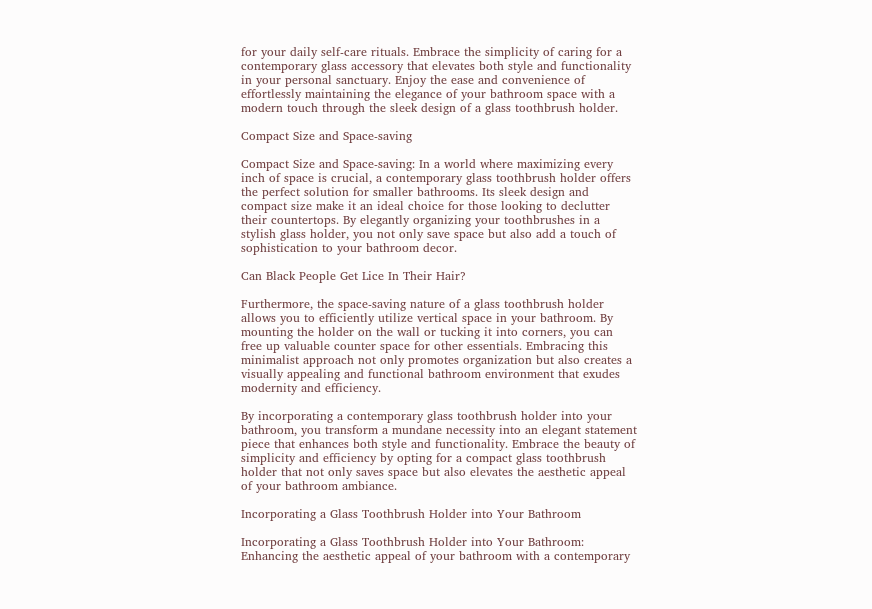for your daily self-care rituals. Embrace the simplicity of caring for a contemporary glass accessory that elevates both style and functionality in your personal sanctuary. Enjoy the ease and convenience of effortlessly maintaining the elegance of your bathroom space with a modern touch through the sleek design of a glass toothbrush holder.

Compact Size and Space-saving

Compact Size and Space-saving: In a world where maximizing every inch of space is crucial, a contemporary glass toothbrush holder offers the perfect solution for smaller bathrooms. Its sleek design and compact size make it an ideal choice for those looking to declutter their countertops. By elegantly organizing your toothbrushes in a stylish glass holder, you not only save space but also add a touch of sophistication to your bathroom decor.

Can Black People Get Lice In Their Hair?

Furthermore, the space-saving nature of a glass toothbrush holder allows you to efficiently utilize vertical space in your bathroom. By mounting the holder on the wall or tucking it into corners, you can free up valuable counter space for other essentials. Embracing this minimalist approach not only promotes organization but also creates a visually appealing and functional bathroom environment that exudes modernity and efficiency.

By incorporating a contemporary glass toothbrush holder into your bathroom, you transform a mundane necessity into an elegant statement piece that enhances both style and functionality. Embrace the beauty of simplicity and efficiency by opting for a compact glass toothbrush holder that not only saves space but also elevates the aesthetic appeal of your bathroom ambiance.

Incorporating a Glass Toothbrush Holder into Your Bathroom

Incorporating a Glass Toothbrush Holder into Your Bathroom: Enhancing the aesthetic appeal of your bathroom with a contemporary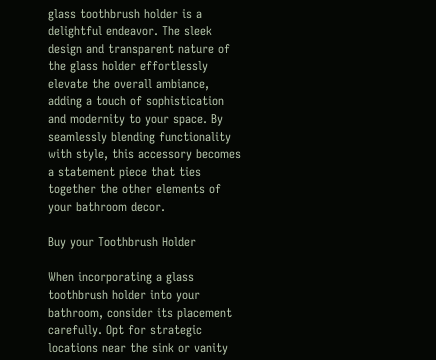glass toothbrush holder is a delightful endeavor. The sleek design and transparent nature of the glass holder effortlessly elevate the overall ambiance, adding a touch of sophistication and modernity to your space. By seamlessly blending functionality with style, this accessory becomes a statement piece that ties together the other elements of your bathroom decor.

Buy your Toothbrush Holder

When incorporating a glass toothbrush holder into your bathroom, consider its placement carefully. Opt for strategic locations near the sink or vanity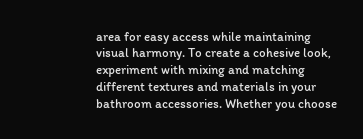area for easy access while maintaining visual harmony. To create a cohesive look, experiment with mixing and matching different textures and materials in your bathroom accessories. Whether you choose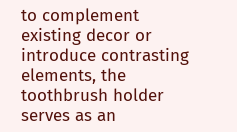to complement existing decor or introduce contrasting elements, the toothbrush holder serves as an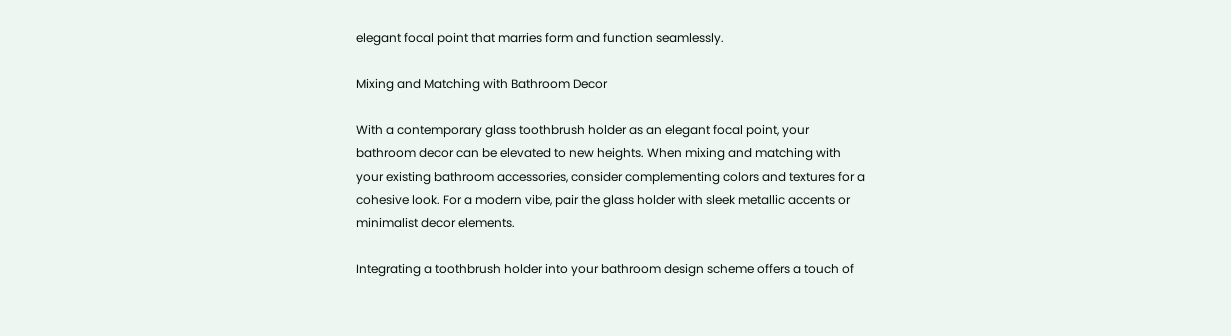elegant focal point that marries form and function seamlessly.

Mixing and Matching with Bathroom Decor

With a contemporary glass toothbrush holder as an elegant focal point, your bathroom decor can be elevated to new heights. When mixing and matching with your existing bathroom accessories, consider complementing colors and textures for a cohesive look. For a modern vibe, pair the glass holder with sleek metallic accents or minimalist decor elements.

Integrating a toothbrush holder into your bathroom design scheme offers a touch of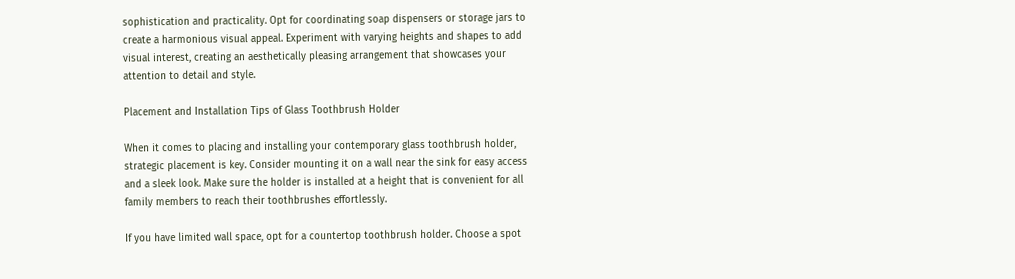sophistication and practicality. Opt for coordinating soap dispensers or storage jars to create a harmonious visual appeal. Experiment with varying heights and shapes to add visual interest, creating an aesthetically pleasing arrangement that showcases your attention to detail and style.

Placement and Installation Tips of Glass Toothbrush Holder

When it comes to placing and installing your contemporary glass toothbrush holder, strategic placement is key. Consider mounting it on a wall near the sink for easy access and a sleek look. Make sure the holder is installed at a height that is convenient for all family members to reach their toothbrushes effortlessly.

If you have limited wall space, opt for a countertop toothbrush holder. Choose a spot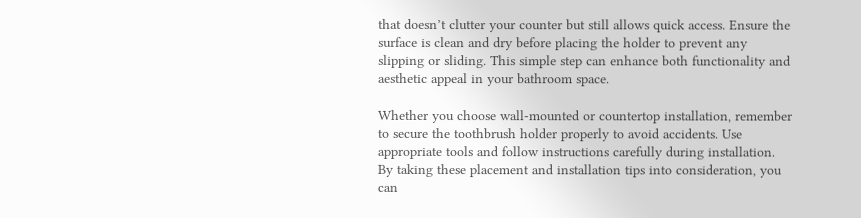that doesn’t clutter your counter but still allows quick access. Ensure the surface is clean and dry before placing the holder to prevent any slipping or sliding. This simple step can enhance both functionality and aesthetic appeal in your bathroom space.

Whether you choose wall-mounted or countertop installation, remember to secure the toothbrush holder properly to avoid accidents. Use appropriate tools and follow instructions carefully during installation. By taking these placement and installation tips into consideration, you can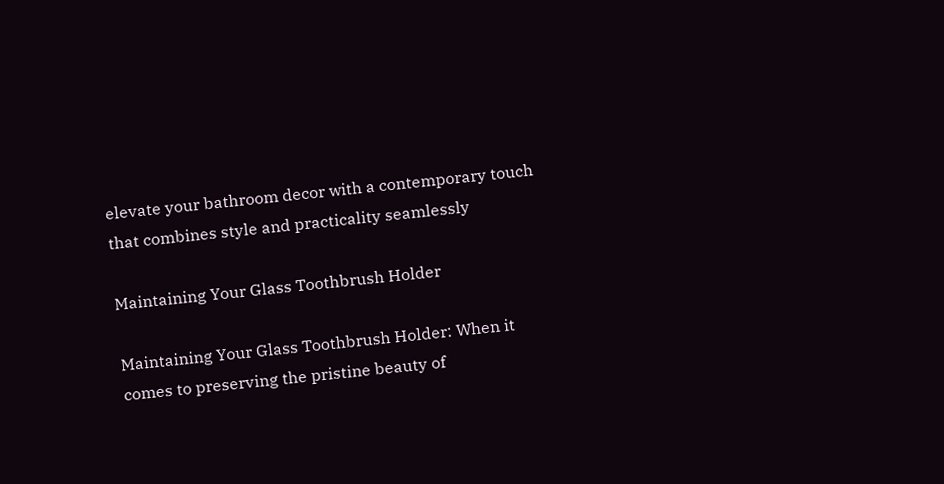elevate your bathroom decor with a contemporary touch that combines style and practicality seamlessly

Maintaining Your Glass Toothbrush Holder

Maintaining Your Glass Toothbrush Holder: When it comes to preserving the pristine beauty of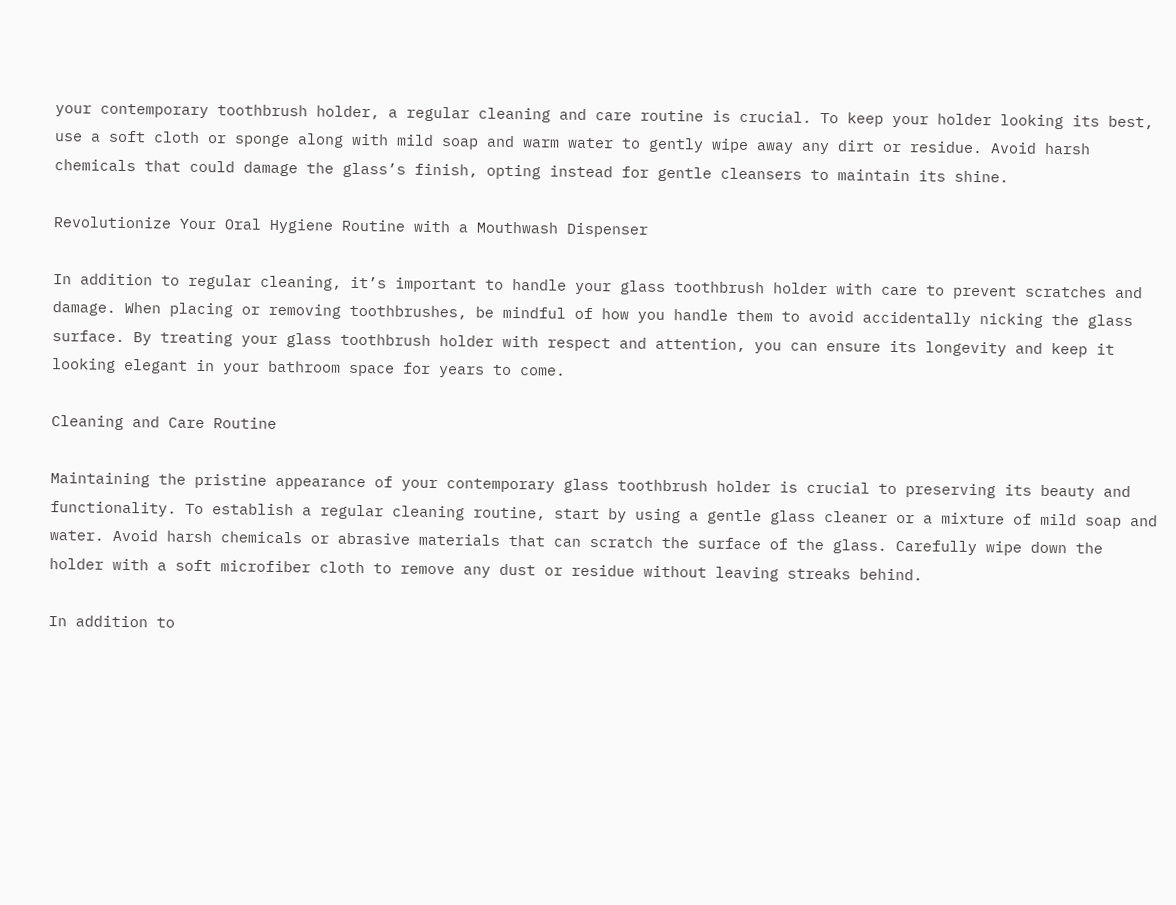your contemporary toothbrush holder, a regular cleaning and care routine is crucial. To keep your holder looking its best, use a soft cloth or sponge along with mild soap and warm water to gently wipe away any dirt or residue. Avoid harsh chemicals that could damage the glass’s finish, opting instead for gentle cleansers to maintain its shine.

Revolutionize Your Oral Hygiene Routine with a Mouthwash Dispenser

In addition to regular cleaning, it’s important to handle your glass toothbrush holder with care to prevent scratches and damage. When placing or removing toothbrushes, be mindful of how you handle them to avoid accidentally nicking the glass surface. By treating your glass toothbrush holder with respect and attention, you can ensure its longevity and keep it looking elegant in your bathroom space for years to come.

Cleaning and Care Routine

Maintaining the pristine appearance of your contemporary glass toothbrush holder is crucial to preserving its beauty and functionality. To establish a regular cleaning routine, start by using a gentle glass cleaner or a mixture of mild soap and water. Avoid harsh chemicals or abrasive materials that can scratch the surface of the glass. Carefully wipe down the holder with a soft microfiber cloth to remove any dust or residue without leaving streaks behind.

In addition to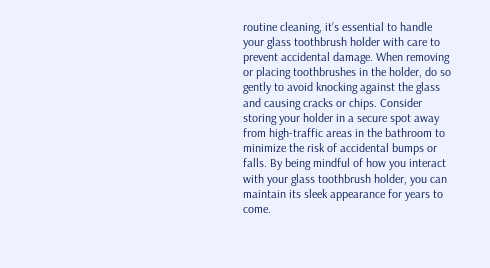routine cleaning, it’s essential to handle your glass toothbrush holder with care to prevent accidental damage. When removing or placing toothbrushes in the holder, do so gently to avoid knocking against the glass and causing cracks or chips. Consider storing your holder in a secure spot away from high-traffic areas in the bathroom to minimize the risk of accidental bumps or falls. By being mindful of how you interact with your glass toothbrush holder, you can maintain its sleek appearance for years to come.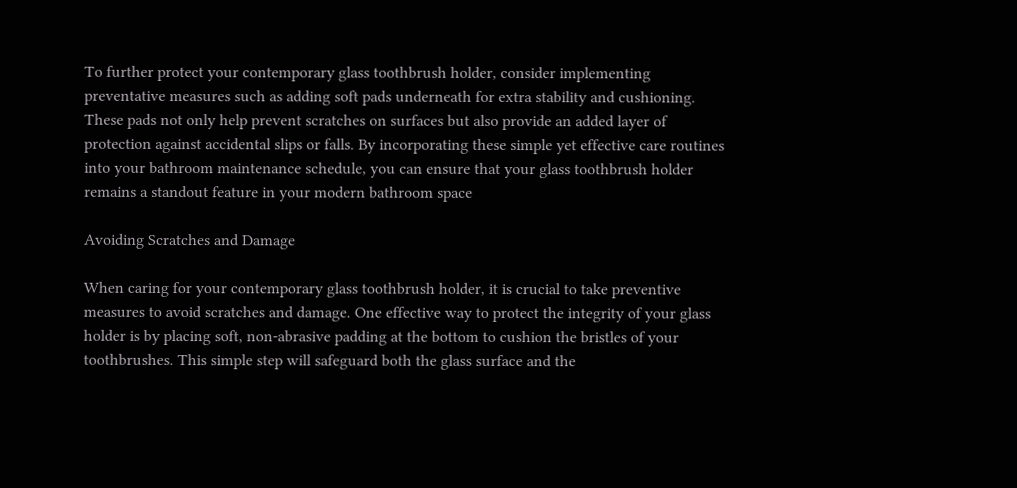To further protect your contemporary glass toothbrush holder, consider implementing preventative measures such as adding soft pads underneath for extra stability and cushioning. These pads not only help prevent scratches on surfaces but also provide an added layer of protection against accidental slips or falls. By incorporating these simple yet effective care routines into your bathroom maintenance schedule, you can ensure that your glass toothbrush holder remains a standout feature in your modern bathroom space

Avoiding Scratches and Damage

When caring for your contemporary glass toothbrush holder, it is crucial to take preventive measures to avoid scratches and damage. One effective way to protect the integrity of your glass holder is by placing soft, non-abrasive padding at the bottom to cushion the bristles of your toothbrushes. This simple step will safeguard both the glass surface and the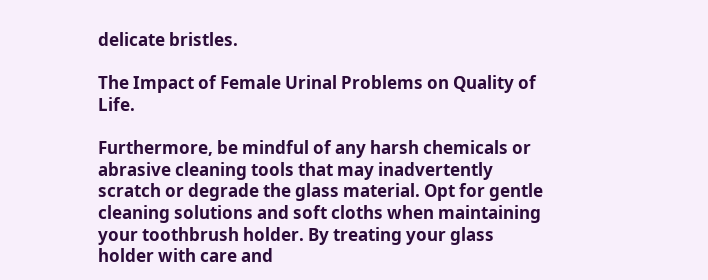delicate bristles.

The Impact of Female Urinal Problems on Quality of Life.

Furthermore, be mindful of any harsh chemicals or abrasive cleaning tools that may inadvertently scratch or degrade the glass material. Opt for gentle cleaning solutions and soft cloths when maintaining your toothbrush holder. By treating your glass holder with care and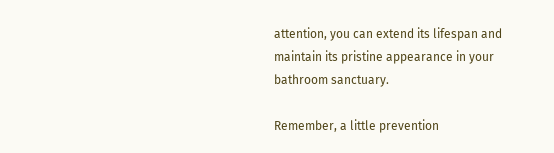attention, you can extend its lifespan and maintain its pristine appearance in your bathroom sanctuary.

Remember, a little prevention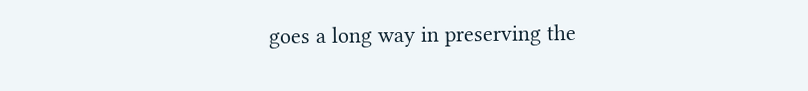goes a long way in preserving the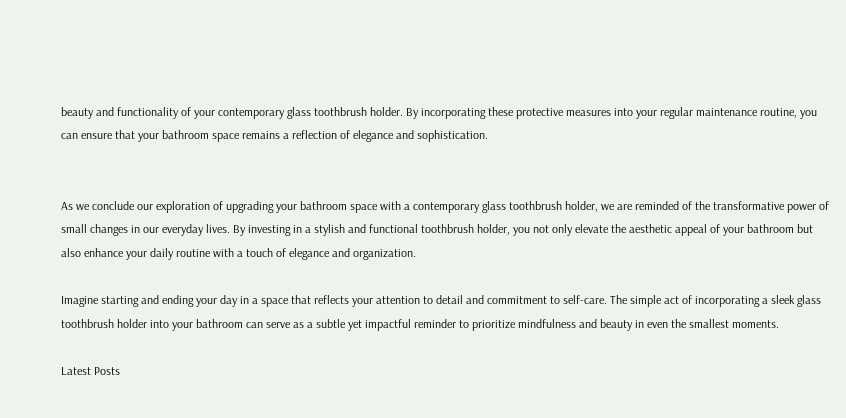beauty and functionality of your contemporary glass toothbrush holder. By incorporating these protective measures into your regular maintenance routine, you can ensure that your bathroom space remains a reflection of elegance and sophistication.


As we conclude our exploration of upgrading your bathroom space with a contemporary glass toothbrush holder, we are reminded of the transformative power of small changes in our everyday lives. By investing in a stylish and functional toothbrush holder, you not only elevate the aesthetic appeal of your bathroom but also enhance your daily routine with a touch of elegance and organization.

Imagine starting and ending your day in a space that reflects your attention to detail and commitment to self-care. The simple act of incorporating a sleek glass toothbrush holder into your bathroom can serve as a subtle yet impactful reminder to prioritize mindfulness and beauty in even the smallest moments.

Latest Posts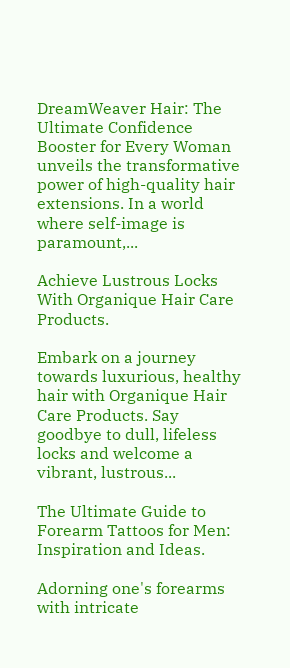DreamWeaver Hair: The Ultimate Confidence Booster for Every Woman unveils the transformative power of high-quality hair extensions. In a world where self-image is paramount,...

Achieve Lustrous Locks With Organique Hair Care Products.

Embark on a journey towards luxurious, healthy hair with Organique Hair Care Products. Say goodbye to dull, lifeless locks and welcome a vibrant, lustrous...

The Ultimate Guide to Forearm Tattoos for Men: Inspiration and Ideas.

Adorning one's forearms with intricate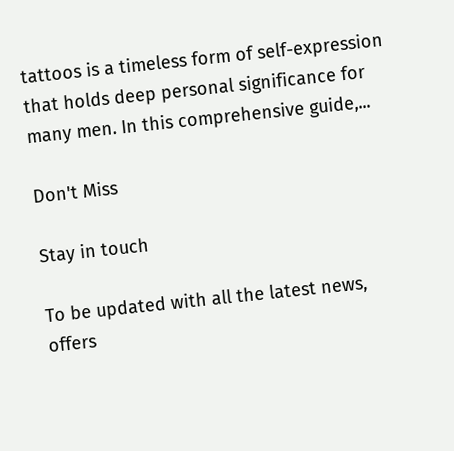tattoos is a timeless form of self-expression that holds deep personal significance for many men. In this comprehensive guide,...

Don't Miss

Stay in touch

To be updated with all the latest news, offers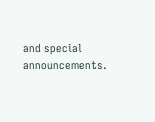and special announcements.